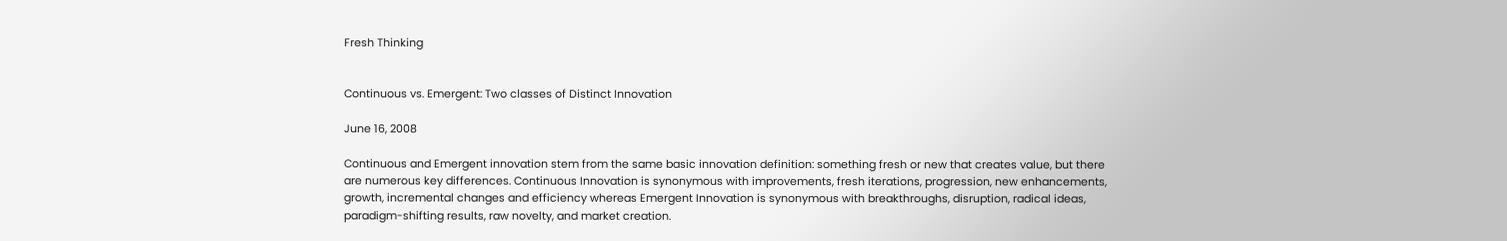Fresh Thinking


Continuous vs. Emergent: Two classes of Distinct Innovation

June 16, 2008

Continuous and Emergent innovation stem from the same basic innovation definition: something fresh or new that creates value, but there are numerous key differences. Continuous Innovation is synonymous with improvements, fresh iterations, progression, new enhancements, growth, incremental changes and efficiency whereas Emergent Innovation is synonymous with breakthroughs, disruption, radical ideas, paradigm-shifting results, raw novelty, and market creation.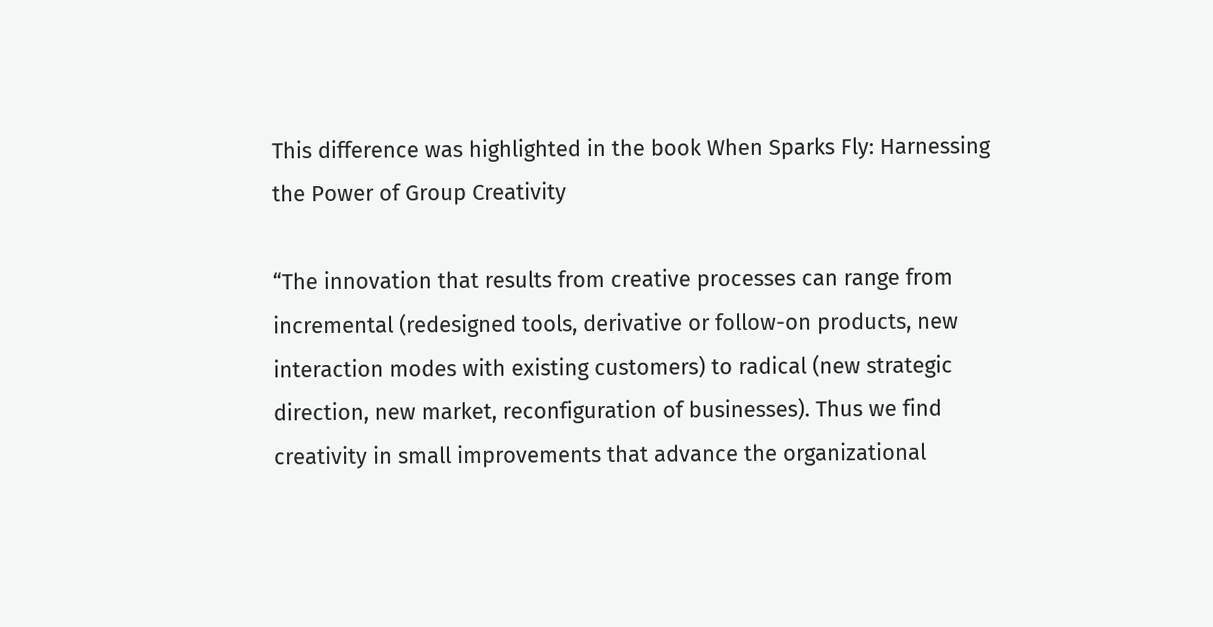This difference was highlighted in the book When Sparks Fly: Harnessing the Power of Group Creativity

“The innovation that results from creative processes can range from incremental (redesigned tools, derivative or follow-on products, new interaction modes with existing customers) to radical (new strategic direction, new market, reconfiguration of businesses). Thus we find creativity in small improvements that advance the organizational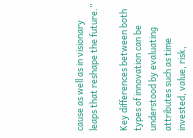cause as well as in visionary leaps that reshape the future.”

Key differences between both types of innovation can be understood by evaluating attributes such as time invested, value, risk,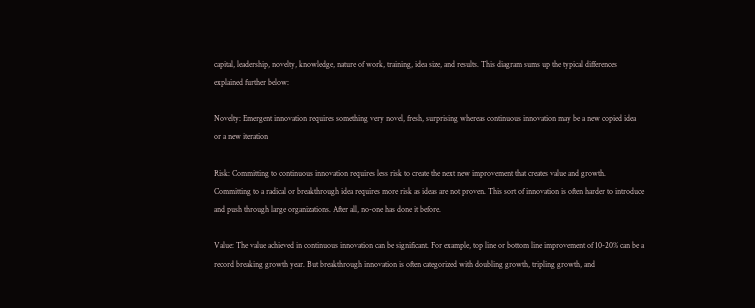capital, leadership, novelty, knowledge, nature of work, training, idea size, and results. This diagram sums up the typical differences explained further below:

Novelty: Emergent innovation requires something very novel, fresh, surprising whereas continuous innovation may be a new copied idea or a new iteration

Risk: Committing to continuous innovation requires less risk to create the next new improvement that creates value and growth. Committing to a radical or breakthrough idea requires more risk as ideas are not proven. This sort of innovation is often harder to introduce and push through large organizations. After all, no-one has done it before.

Value: The value achieved in continuous innovation can be significant. For example, top line or bottom line improvement of 10-20% can be a record breaking growth year. But breakthrough innovation is often categorized with doubling growth, tripling growth, and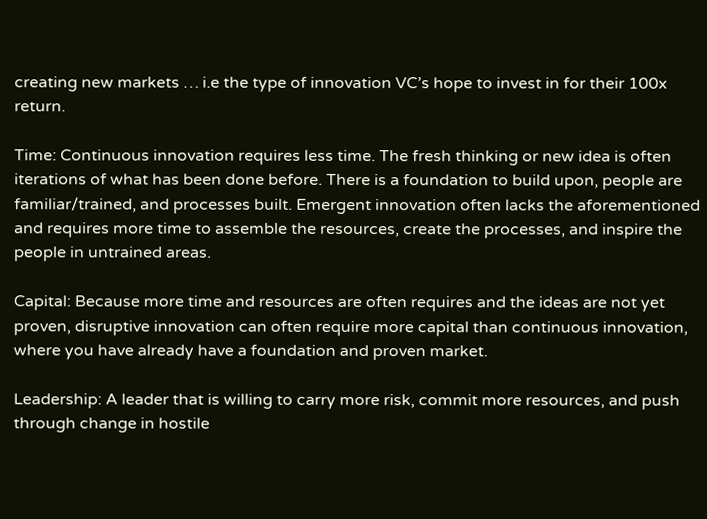creating new markets … i.e the type of innovation VC’s hope to invest in for their 100x return.

Time: Continuous innovation requires less time. The fresh thinking or new idea is often iterations of what has been done before. There is a foundation to build upon, people are familiar/trained, and processes built. Emergent innovation often lacks the aforementioned and requires more time to assemble the resources, create the processes, and inspire the people in untrained areas.

Capital: Because more time and resources are often requires and the ideas are not yet proven, disruptive innovation can often require more capital than continuous innovation, where you have already have a foundation and proven market.

Leadership: A leader that is willing to carry more risk, commit more resources, and push through change in hostile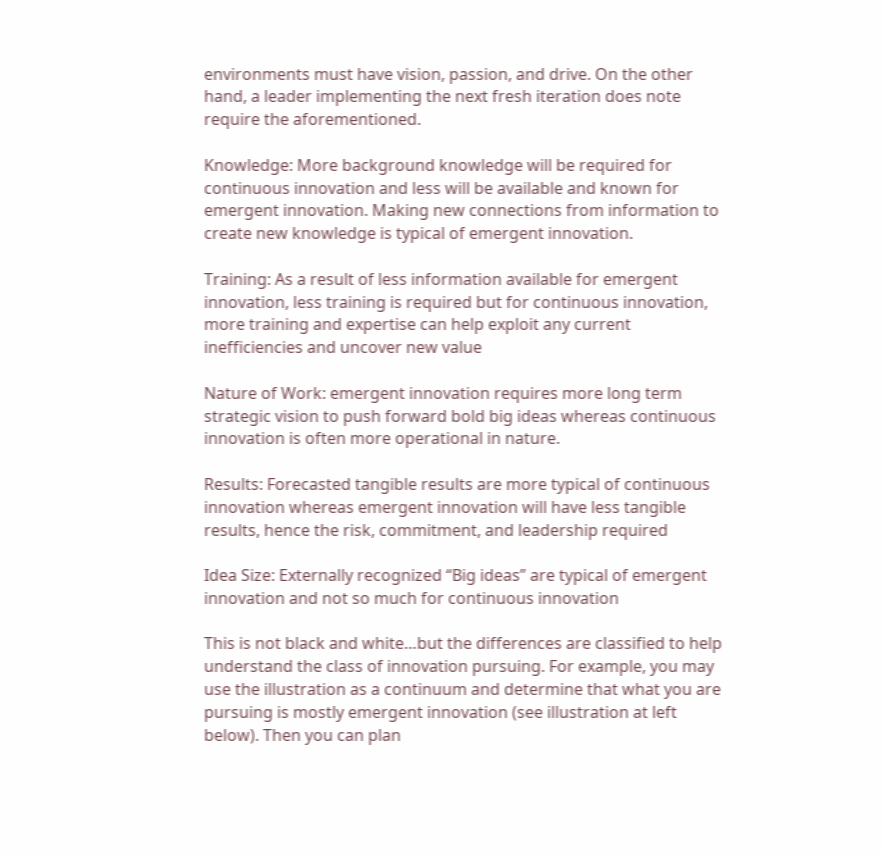environments must have vision, passion, and drive. On the other hand, a leader implementing the next fresh iteration does note require the aforementioned.

Knowledge: More background knowledge will be required for continuous innovation and less will be available and known for emergent innovation. Making new connections from information to create new knowledge is typical of emergent innovation.

Training: As a result of less information available for emergent innovation, less training is required but for continuous innovation, more training and expertise can help exploit any current inefficiencies and uncover new value

Nature of Work: emergent innovation requires more long term strategic vision to push forward bold big ideas whereas continuous innovation is often more operational in nature.

Results: Forecasted tangible results are more typical of continuous innovation whereas emergent innovation will have less tangible results, hence the risk, commitment, and leadership required

Idea Size: Externally recognized “Big ideas” are typical of emergent innovation and not so much for continuous innovation

This is not black and white…but the differences are classified to help understand the class of innovation pursuing. For example, you may use the illustration as a continuum and determine that what you are pursuing is mostly emergent innovation (see illustration at left below). Then you can plan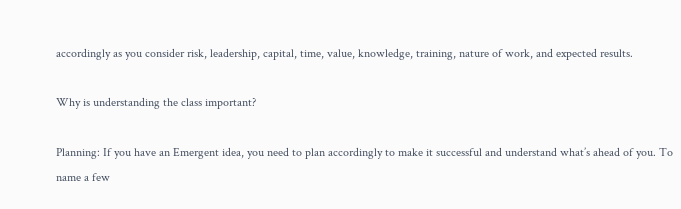accordingly as you consider risk, leadership, capital, time, value, knowledge, training, nature of work, and expected results.

Why is understanding the class important?

Planning: If you have an Emergent idea, you need to plan accordingly to make it successful and understand what’s ahead of you. To name a few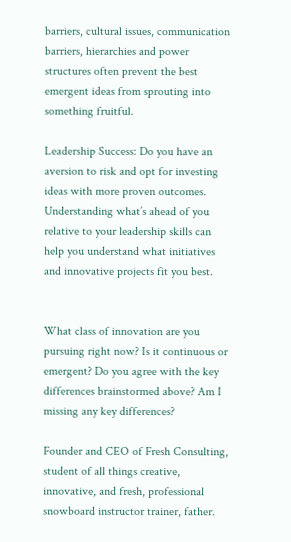barriers, cultural issues, communication barriers, hierarchies and power structures often prevent the best emergent ideas from sprouting into something fruitful.

Leadership Success: Do you have an aversion to risk and opt for investing ideas with more proven outcomes. Understanding what’s ahead of you relative to your leadership skills can help you understand what initiatives and innovative projects fit you best.


What class of innovation are you pursuing right now? Is it continuous or emergent? Do you agree with the key differences brainstormed above? Am I missing any key differences?

Founder and CEO of Fresh Consulting, student of all things creative, innovative, and fresh, professional snowboard instructor trainer, father.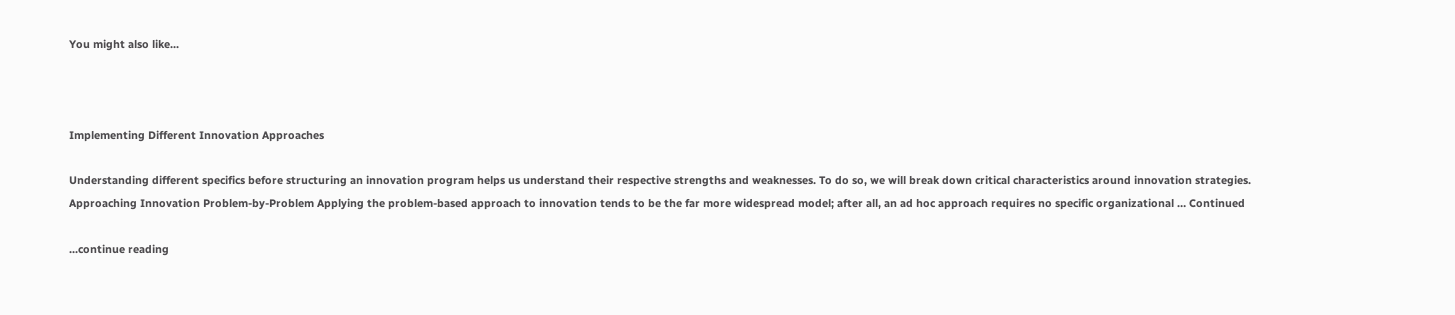You might also like...



Implementing Different Innovation Approaches

Understanding different specifics before structuring an innovation program helps us understand their respective strengths and weaknesses. To do so, we will break down critical characteristics around innovation strategies. Approaching Innovation Problem-by-Problem Applying the problem-based approach to innovation tends to be the far more widespread model; after all, an ad hoc approach requires no specific organizational … Continued

...continue reading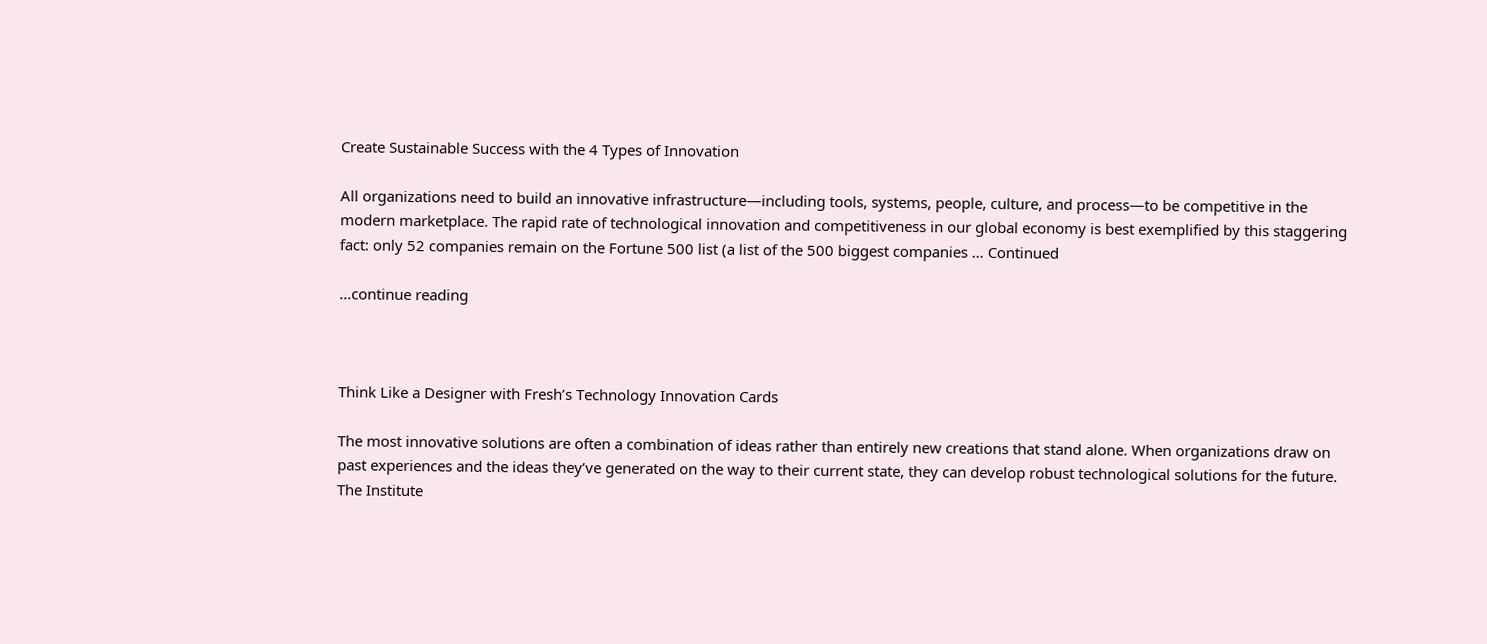Create Sustainable Success with the 4 Types of Innovation

All organizations need to build an innovative infrastructure—including tools, systems, people, culture, and process—to be competitive in the modern marketplace. The rapid rate of technological innovation and competitiveness in our global economy is best exemplified by this staggering fact: only 52 companies remain on the Fortune 500 list (a list of the 500 biggest companies … Continued

...continue reading



Think Like a Designer with Fresh’s Technology Innovation Cards

The most innovative solutions are often a combination of ideas rather than entirely new creations that stand alone. When organizations draw on past experiences and the ideas they’ve generated on the way to their current state, they can develop robust technological solutions for the future. The Institute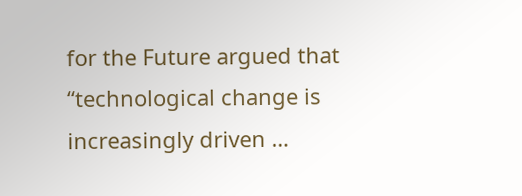for the Future argued that “technological change is increasingly driven …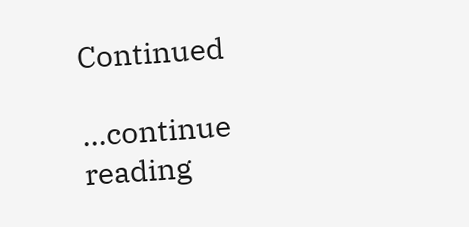Continued

...continue reading